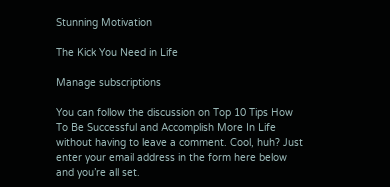Stunning Motivation

The Kick You Need in Life

Manage subscriptions

You can follow the discussion on Top 10 Tips How To Be Successful and Accomplish More In Life without having to leave a comment. Cool, huh? Just enter your email address in the form here below and you’re all set.